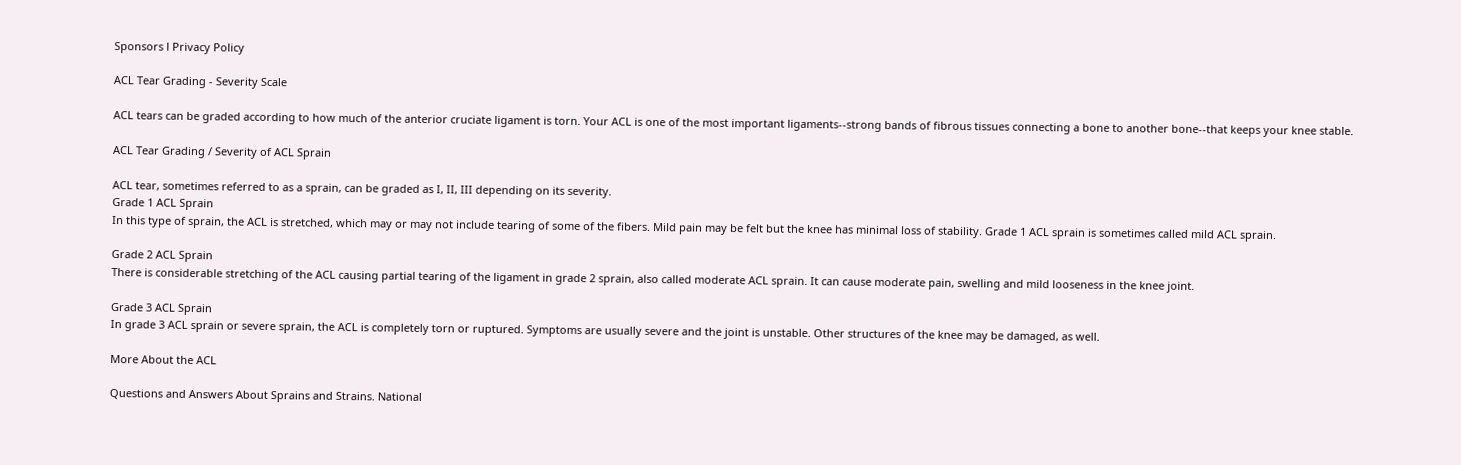Sponsors l Privacy Policy

ACL Tear Grading - Severity Scale

ACL tears can be graded according to how much of the anterior cruciate ligament is torn. Your ACL is one of the most important ligaments--strong bands of fibrous tissues connecting a bone to another bone--that keeps your knee stable.

ACL Tear Grading / Severity of ACL Sprain

ACL tear, sometimes referred to as a sprain, can be graded as I, II, III depending on its severity.
Grade 1 ACL Sprain
In this type of sprain, the ACL is stretched, which may or may not include tearing of some of the fibers. Mild pain may be felt but the knee has minimal loss of stability. Grade 1 ACL sprain is sometimes called mild ACL sprain.

Grade 2 ACL Sprain
There is considerable stretching of the ACL causing partial tearing of the ligament in grade 2 sprain, also called moderate ACL sprain. It can cause moderate pain, swelling and mild looseness in the knee joint.

Grade 3 ACL Sprain
In grade 3 ACL sprain or severe sprain, the ACL is completely torn or ruptured. Symptoms are usually severe and the joint is unstable. Other structures of the knee may be damaged, as well.

More About the ACL

Questions and Answers About Sprains and Strains. National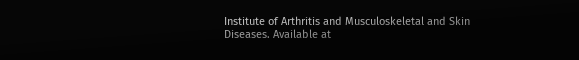Institute of Arthritis and Musculoskeletal and Skin Diseases. Available at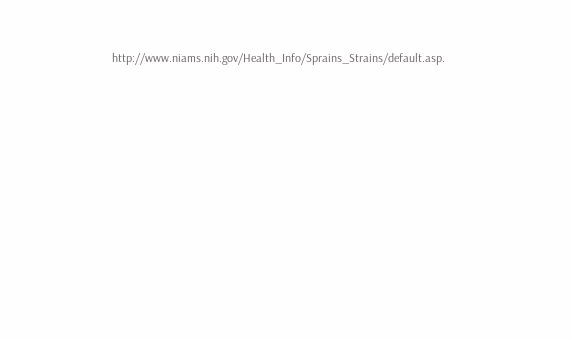http://www.niams.nih.gov/Health_Info/Sprains_Strains/default.asp.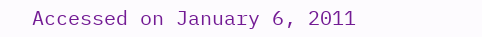Accessed on January 6, 2011